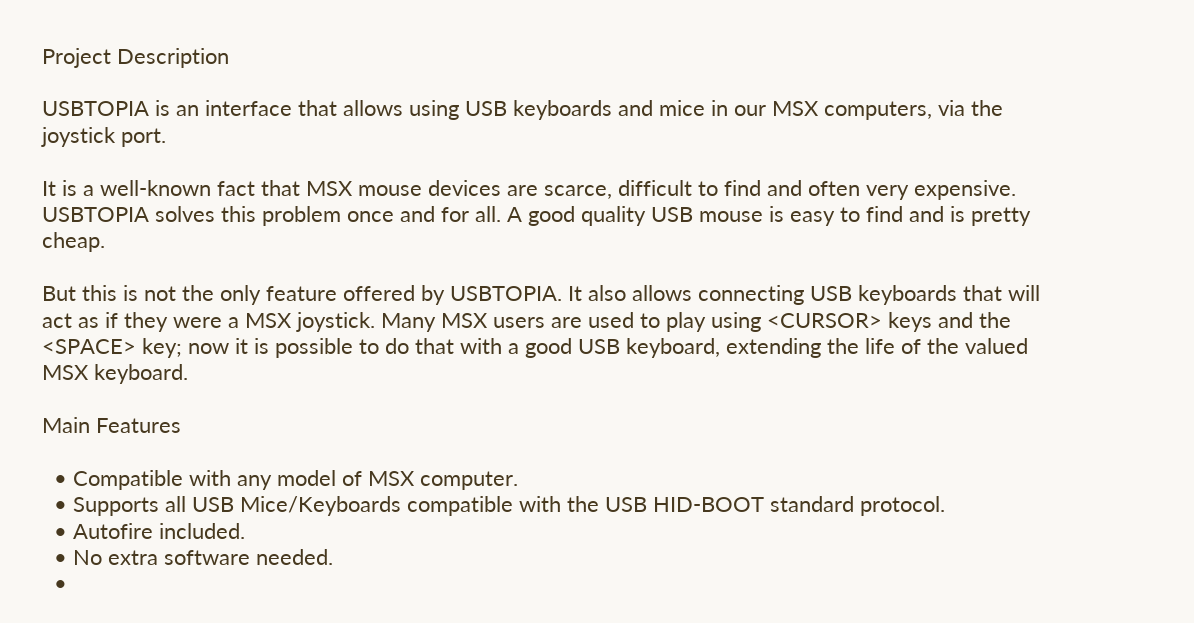Project Description

USBTOPIA is an interface that allows using USB keyboards and mice in our MSX computers, via the joystick port.

It is a well-known fact that MSX mouse devices are scarce, difficult to find and often very expensive. USBTOPIA solves this problem once and for all. A good quality USB mouse is easy to find and is pretty cheap.

But this is not the only feature offered by USBTOPIA. It also allows connecting USB keyboards that will act as if they were a MSX joystick. Many MSX users are used to play using <CURSOR> keys and the <SPACE> key; now it is possible to do that with a good USB keyboard, extending the life of the valued MSX keyboard.

Main Features

  • Compatible with any model of MSX computer.
  • Supports all USB Mice/Keyboards compatible with the USB HID-BOOT standard protocol.
  • Autofire included.
  • No extra software needed.
  •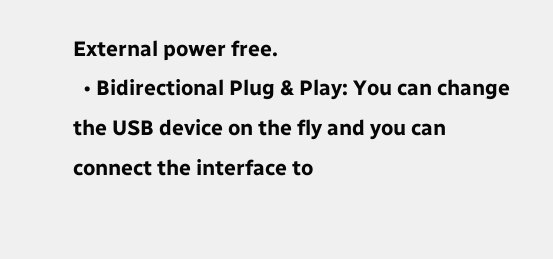External power free.
  • Bidirectional Plug & Play: You can change the USB device on the fly and you can connect the interface to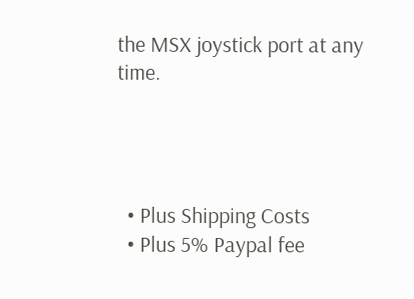the MSX joystick port at any time.




  • Plus Shipping Costs
  • Plus 5% Paypal fee